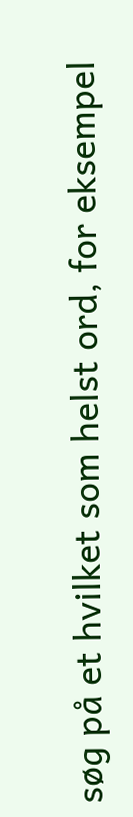søg på et hvilket som helst ord, for eksempel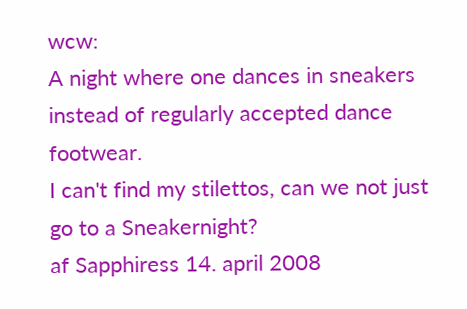wcw:
A night where one dances in sneakers instead of regularly accepted dance footwear.
I can't find my stilettos, can we not just go to a Sneakernight?
af Sapphiress 14. april 2008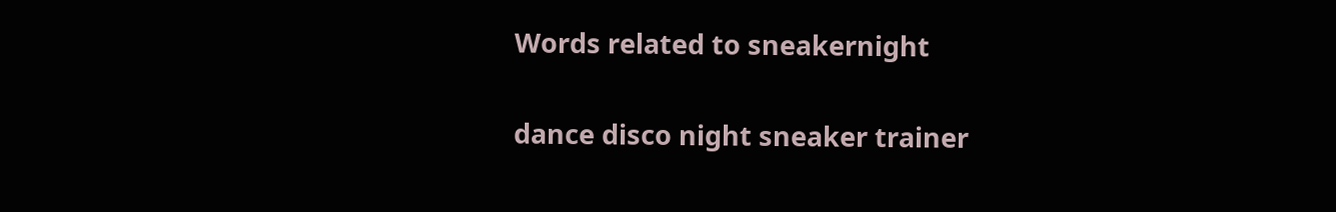Words related to sneakernight

dance disco night sneaker trainer